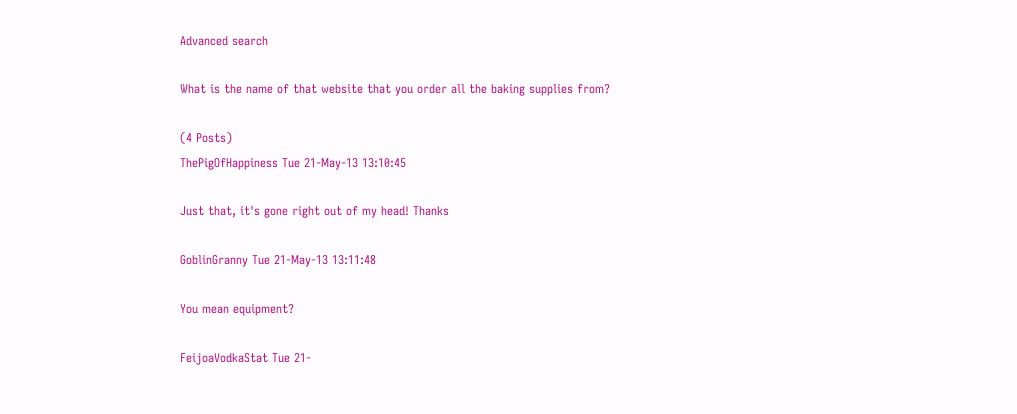Advanced search

What is the name of that website that you order all the baking supplies from?

(4 Posts)
ThePigOfHappiness Tue 21-May-13 13:10:45

Just that, it's gone right out of my head! Thanks

GoblinGranny Tue 21-May-13 13:11:48

You mean equipment?

FeijoaVodkaStat Tue 21-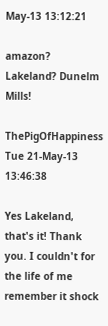May-13 13:12:21

amazon? Lakeland? Dunelm Mills!

ThePigOfHappiness Tue 21-May-13 13:46:38

Yes Lakeland, that's it! Thank you. I couldn't for the life of me remember it shock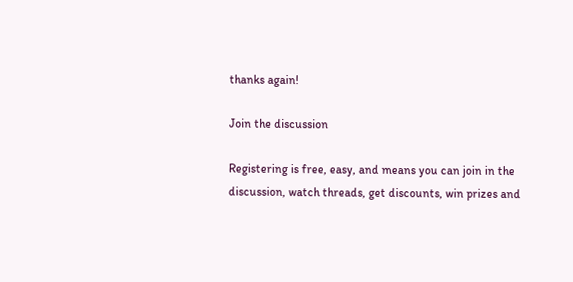thanks again!

Join the discussion

Registering is free, easy, and means you can join in the discussion, watch threads, get discounts, win prizes and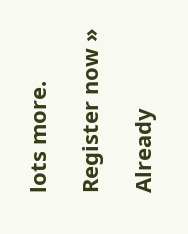lots more.

Register now »

Already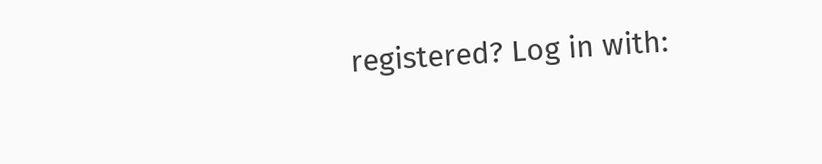registered? Log in with: